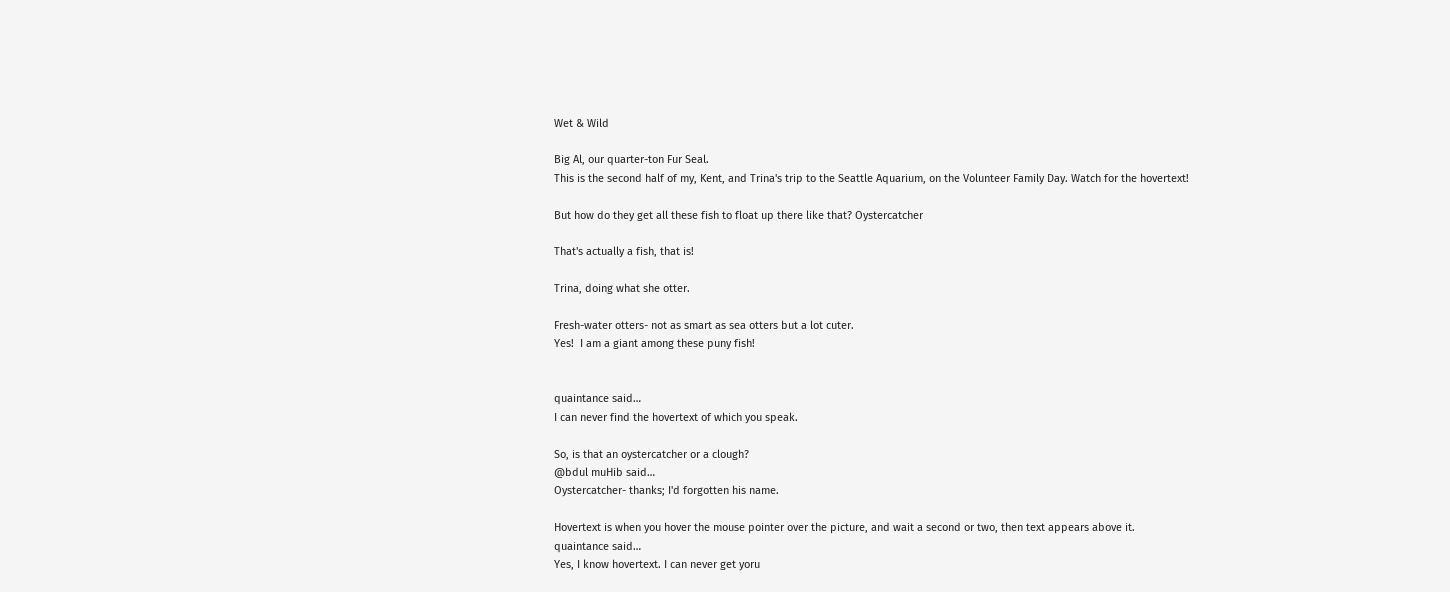Wet & Wild

Big Al, our quarter-ton Fur Seal.
This is the second half of my, Kent, and Trina's trip to the Seattle Aquarium, on the Volunteer Family Day. Watch for the hovertext!

But how do they get all these fish to float up there like that? Oystercatcher

That's actually a fish, that is!

Trina, doing what she otter.

Fresh-water otters- not as smart as sea otters but a lot cuter.
Yes!  I am a giant among these puny fish!


quaintance said…
I can never find the hovertext of which you speak.

So, is that an oystercatcher or a clough?
@bdul muHib said…
Oystercatcher- thanks; I'd forgotten his name.

Hovertext is when you hover the mouse pointer over the picture, and wait a second or two, then text appears above it.
quaintance said…
Yes, I know hovertext. I can never get yoru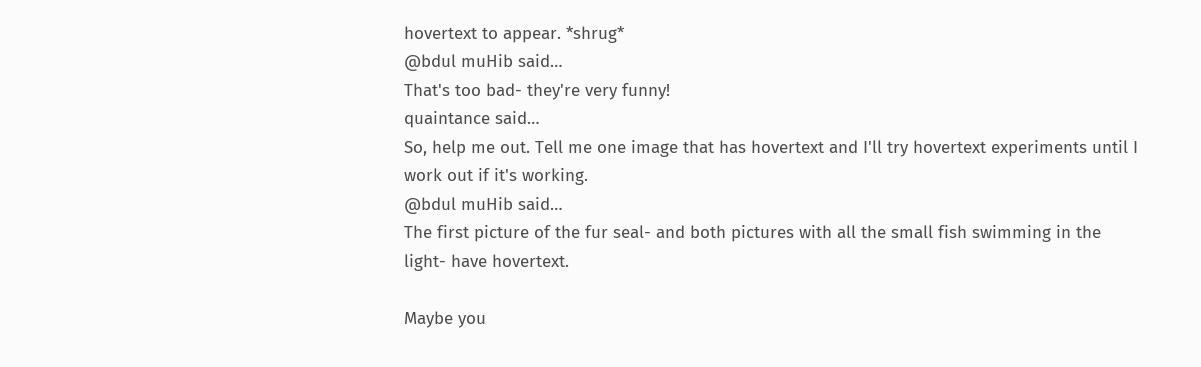hovertext to appear. *shrug*
@bdul muHib said…
That's too bad- they're very funny!
quaintance said…
So, help me out. Tell me one image that has hovertext and I'll try hovertext experiments until I work out if it's working.
@bdul muHib said…
The first picture of the fur seal- and both pictures with all the small fish swimming in the light- have hovertext.

Maybe you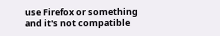use Firefox or something and it's not compatible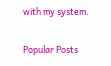with my system.

Popular Posts